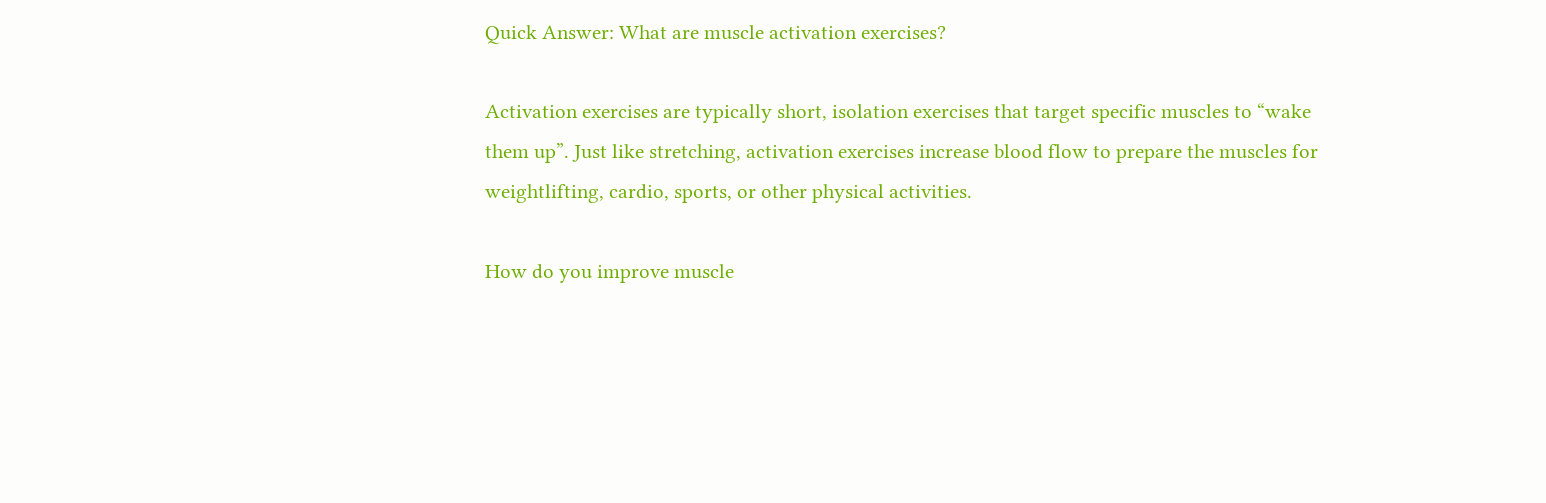Quick Answer: What are muscle activation exercises?

Activation exercises are typically short, isolation exercises that target specific muscles to “wake them up”. Just like stretching, activation exercises increase blood flow to prepare the muscles for weightlifting, cardio, sports, or other physical activities.

How do you improve muscle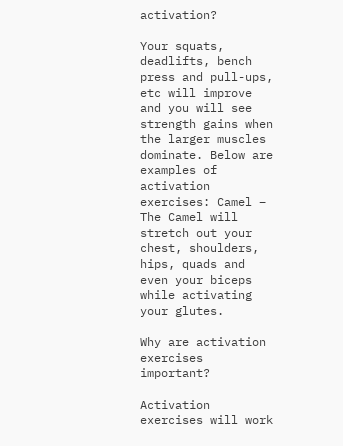activation?

Your squats, deadlifts, bench press and pull-ups, etc will improve and you will see strength gains when the larger muscles dominate. Below are examples of activation exercises: Camel – The Camel will stretch out your chest, shoulders, hips, quads and even your biceps while activating your glutes.

Why are activation exercises important?

Activation exercises will work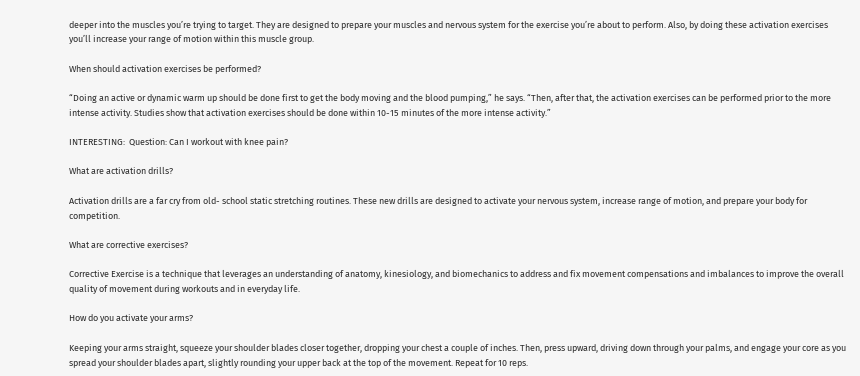deeper into the muscles you’re trying to target. They are designed to prepare your muscles and nervous system for the exercise you’re about to perform. Also, by doing these activation exercises you’ll increase your range of motion within this muscle group.

When should activation exercises be performed?

“Doing an active or dynamic warm up should be done first to get the body moving and the blood pumping,” he says. “Then, after that, the activation exercises can be performed prior to the more intense activity. Studies show that activation exercises should be done within 10-15 minutes of the more intense activity.”

INTERESTING:  Question: Can I workout with knee pain?

What are activation drills?

Activation drills are a far cry from old- school static stretching routines. These new drills are designed to activate your nervous system, increase range of motion, and prepare your body for competition.

What are corrective exercises?

Corrective Exercise is a technique that leverages an understanding of anatomy, kinesiology, and biomechanics to address and fix movement compensations and imbalances to improve the overall quality of movement during workouts and in everyday life.

How do you activate your arms?

Keeping your arms straight, squeeze your shoulder blades closer together, dropping your chest a couple of inches. Then, press upward, driving down through your palms, and engage your core as you spread your shoulder blades apart, slightly rounding your upper back at the top of the movement. Repeat for 10 reps.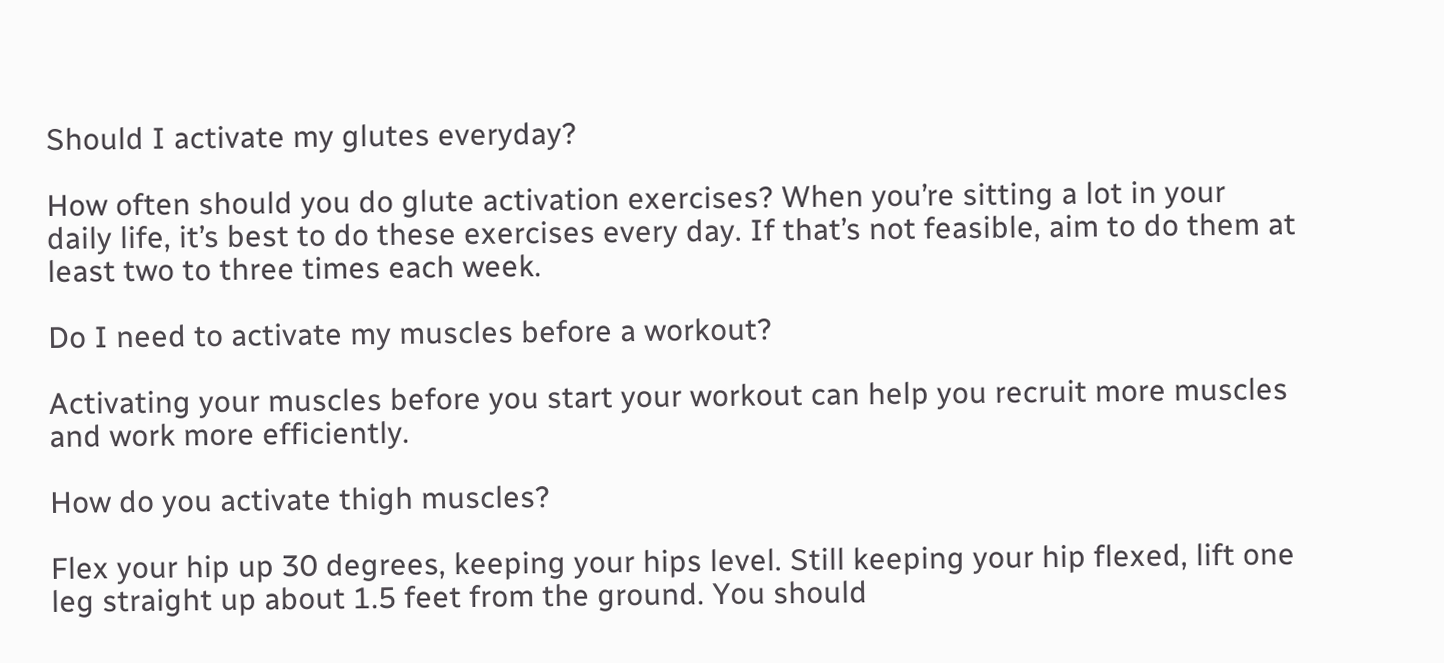Should I activate my glutes everyday?

How often should you do glute activation exercises? When you’re sitting a lot in your daily life, it’s best to do these exercises every day. If that’s not feasible, aim to do them at least two to three times each week.

Do I need to activate my muscles before a workout?

Activating your muscles before you start your workout can help you recruit more muscles and work more efficiently.

How do you activate thigh muscles?

Flex your hip up 30 degrees, keeping your hips level. Still keeping your hip flexed, lift one leg straight up about 1.5 feet from the ground. You should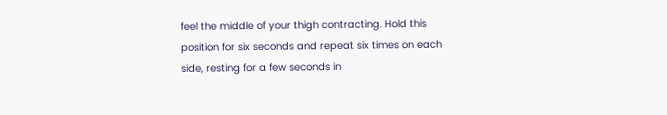feel the middle of your thigh contracting. Hold this position for six seconds and repeat six times on each side, resting for a few seconds in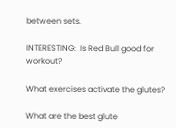between sets.

INTERESTING:  Is Red Bull good for workout?

What exercises activate the glutes?

What are the best glute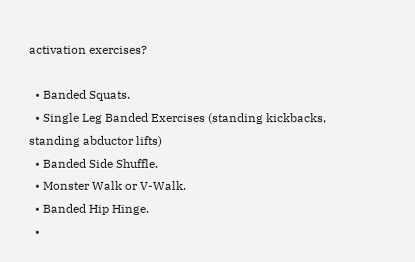activation exercises?

  • Banded Squats.
  • Single Leg Banded Exercises (standing kickbacks, standing abductor lifts)
  • Banded Side Shuffle.
  • Monster Walk or V-Walk.
  • Banded Hip Hinge.
  •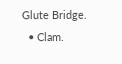Glute Bridge.
  • Clam.